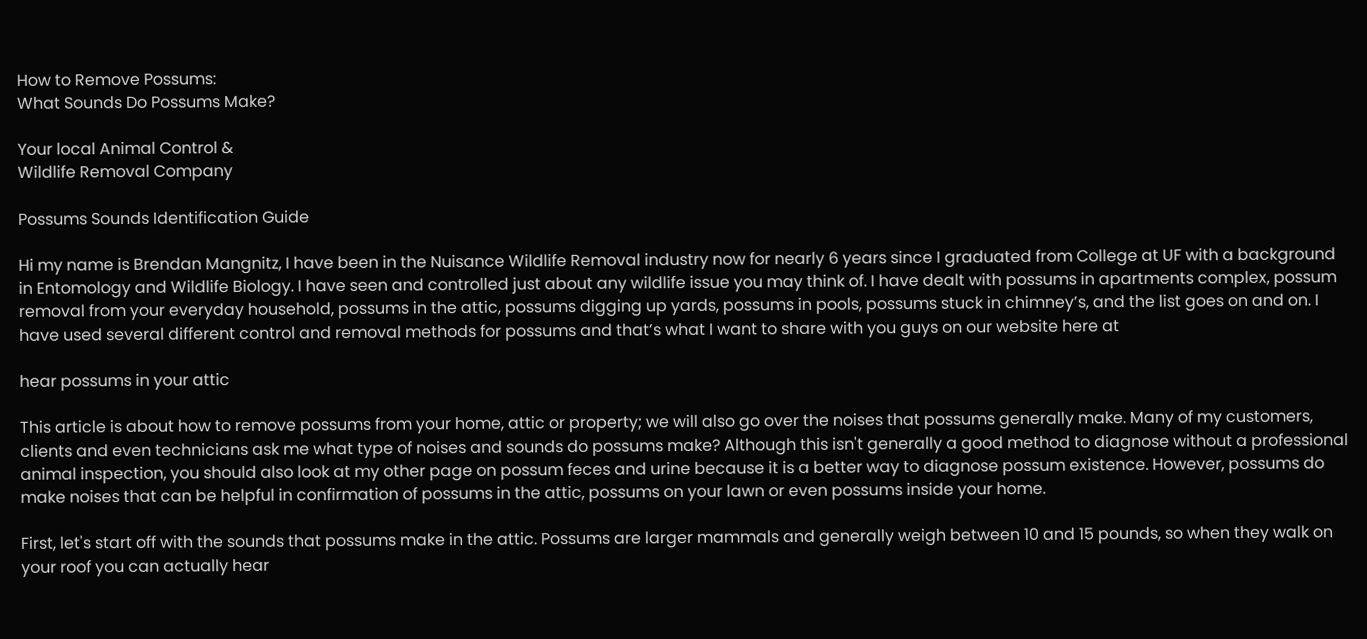How to Remove Possums:
What Sounds Do Possums Make?

Your local Animal Control &
Wildlife Removal Company

Possums Sounds Identification Guide

Hi my name is Brendan Mangnitz, I have been in the Nuisance Wildlife Removal industry now for nearly 6 years since I graduated from College at UF with a background in Entomology and Wildlife Biology. I have seen and controlled just about any wildlife issue you may think of. I have dealt with possums in apartments complex, possum removal from your everyday household, possums in the attic, possums digging up yards, possums in pools, possums stuck in chimney’s, and the list goes on and on. I have used several different control and removal methods for possums and that’s what I want to share with you guys on our website here at

hear possums in your attic

This article is about how to remove possums from your home, attic or property; we will also go over the noises that possums generally make. Many of my customers, clients and even technicians ask me what type of noises and sounds do possums make? Although this isn't generally a good method to diagnose without a professional animal inspection, you should also look at my other page on possum feces and urine because it is a better way to diagnose possum existence. However, possums do make noises that can be helpful in confirmation of possums in the attic, possums on your lawn or even possums inside your home.

First, let's start off with the sounds that possums make in the attic. Possums are larger mammals and generally weigh between 10 and 15 pounds, so when they walk on your roof you can actually hear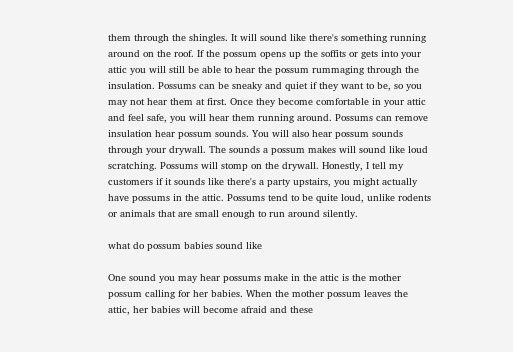them through the shingles. It will sound like there's something running around on the roof. If the possum opens up the soffits or gets into your attic you will still be able to hear the possum rummaging through the insulation. Possums can be sneaky and quiet if they want to be, so you may not hear them at first. Once they become comfortable in your attic and feel safe, you will hear them running around. Possums can remove insulation hear possum sounds. You will also hear possum sounds through your drywall. The sounds a possum makes will sound like loud scratching. Possums will stomp on the drywall. Honestly, I tell my customers if it sounds like there's a party upstairs, you might actually have possums in the attic. Possums tend to be quite loud, unlike rodents or animals that are small enough to run around silently.

what do possum babies sound like

One sound you may hear possums make in the attic is the mother possum calling for her babies. When the mother possum leaves the attic, her babies will become afraid and these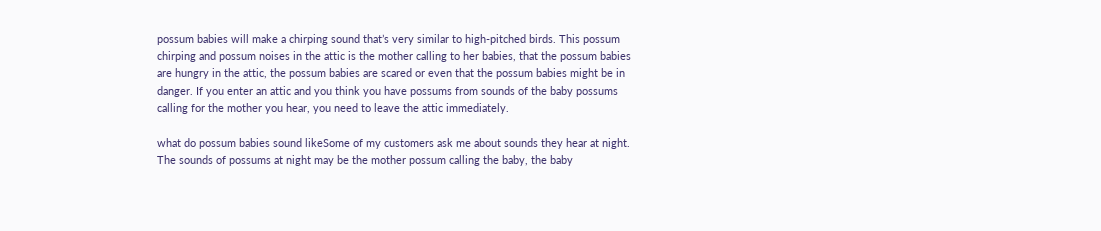possum babies will make a chirping sound that’s very similar to high-pitched birds. This possum chirping and possum noises in the attic is the mother calling to her babies, that the possum babies are hungry in the attic, the possum babies are scared or even that the possum babies might be in danger. If you enter an attic and you think you have possums from sounds of the baby possums calling for the mother you hear, you need to leave the attic immediately.

what do possum babies sound likeSome of my customers ask me about sounds they hear at night. The sounds of possums at night may be the mother possum calling the baby, the baby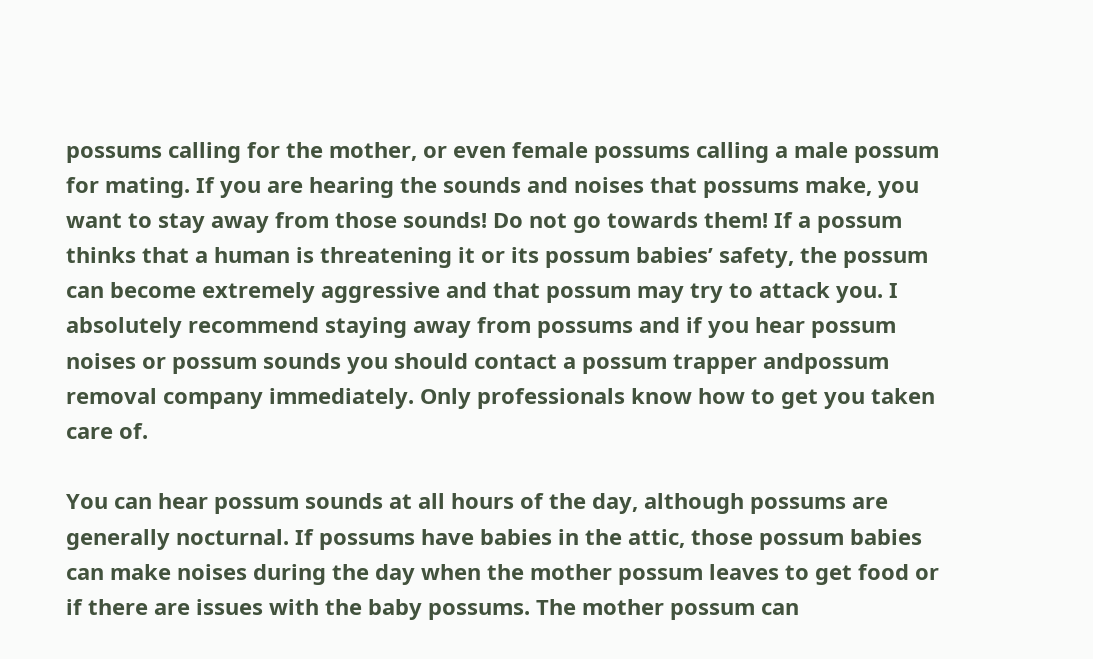possums calling for the mother, or even female possums calling a male possum for mating. If you are hearing the sounds and noises that possums make, you want to stay away from those sounds! Do not go towards them! If a possum thinks that a human is threatening it or its possum babies’ safety, the possum can become extremely aggressive and that possum may try to attack you. I absolutely recommend staying away from possums and if you hear possum noises or possum sounds you should contact a possum trapper andpossum removal company immediately. Only professionals know how to get you taken care of.

You can hear possum sounds at all hours of the day, although possums are generally nocturnal. If possums have babies in the attic, those possum babies can make noises during the day when the mother possum leaves to get food or if there are issues with the baby possums. The mother possum can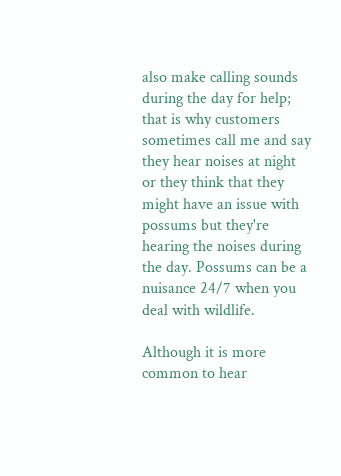also make calling sounds during the day for help; that is why customers sometimes call me and say they hear noises at night or they think that they might have an issue with possums but they're hearing the noises during the day. Possums can be a nuisance 24/7 when you deal with wildlife.

Although it is more common to hear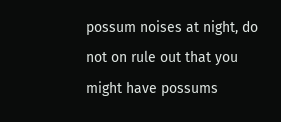possum noises at night, do not on rule out that you might have possums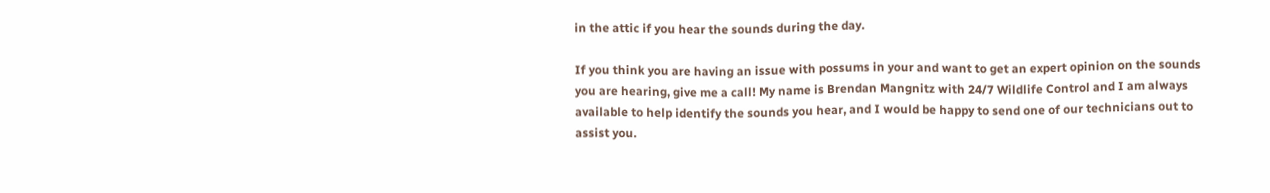in the attic if you hear the sounds during the day.

If you think you are having an issue with possums in your and want to get an expert opinion on the sounds you are hearing, give me a call! My name is Brendan Mangnitz with 24/7 Wildlife Control and I am always available to help identify the sounds you hear, and I would be happy to send one of our technicians out to assist you.